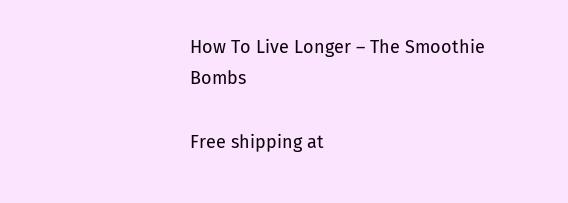How To Live Longer – The Smoothie Bombs

Free shipping at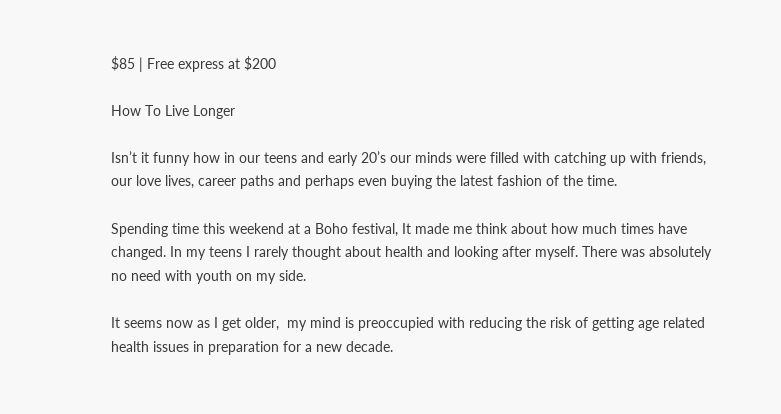$85 | Free express at $200

How To Live Longer

Isn’t it funny how in our teens and early 20’s our minds were filled with catching up with friends, our love lives, career paths and perhaps even buying the latest fashion of the time.

Spending time this weekend at a Boho festival, It made me think about how much times have changed. In my teens I rarely thought about health and looking after myself. There was absolutely no need with youth on my side.

It seems now as I get older,  my mind is preoccupied with reducing the risk of getting age related health issues in preparation for a new decade.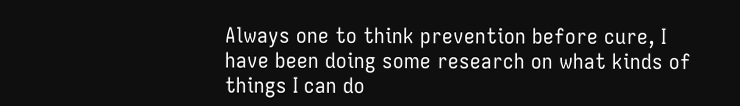Always one to think prevention before cure, I have been doing some research on what kinds of things I can do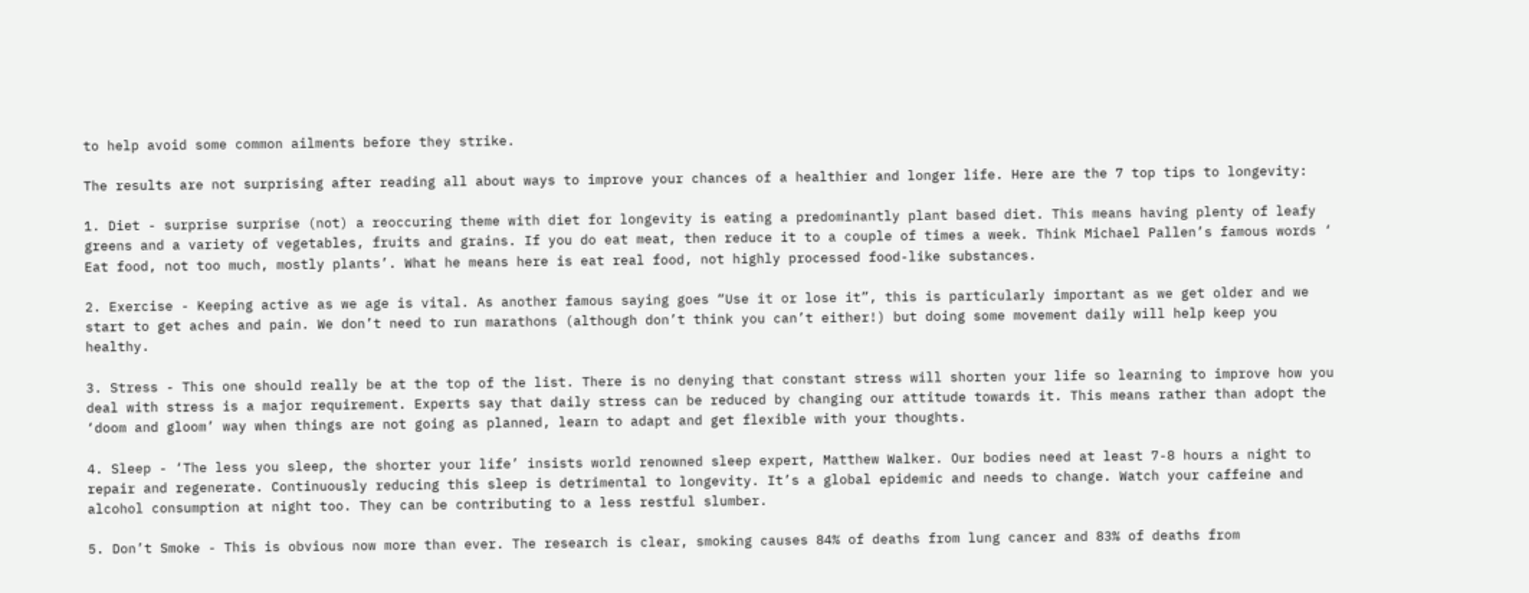to help avoid some common ailments before they strike.

The results are not surprising after reading all about ways to improve your chances of a healthier and longer life. Here are the 7 top tips to longevity:

1. Diet - surprise surprise (not) a reoccuring theme with diet for longevity is eating a predominantly plant based diet. This means having plenty of leafy greens and a variety of vegetables, fruits and grains. If you do eat meat, then reduce it to a couple of times a week. Think Michael Pallen’s famous words ‘ Eat food, not too much, mostly plants’. What he means here is eat real food, not highly processed food-like substances.

2. Exercise - Keeping active as we age is vital. As another famous saying goes “Use it or lose it”, this is particularly important as we get older and we start to get aches and pain. We don’t need to run marathons (although don’t think you can’t either!) but doing some movement daily will help keep you healthy.

3. Stress - This one should really be at the top of the list. There is no denying that constant stress will shorten your life so learning to improve how you deal with stress is a major requirement. Experts say that daily stress can be reduced by changing our attitude towards it. This means rather than adopt the ‘doom and gloom’ way when things are not going as planned, learn to adapt and get flexible with your thoughts.

4. Sleep - ‘The less you sleep, the shorter your life’ insists world renowned sleep expert, Matthew Walker. Our bodies need at least 7-8 hours a night to repair and regenerate. Continuously reducing this sleep is detrimental to longevity. It’s a global epidemic and needs to change. Watch your caffeine and alcohol consumption at night too. They can be contributing to a less restful slumber.

5. Don’t Smoke - This is obvious now more than ever. The research is clear, smoking causes 84% of deaths from lung cancer and 83% of deaths from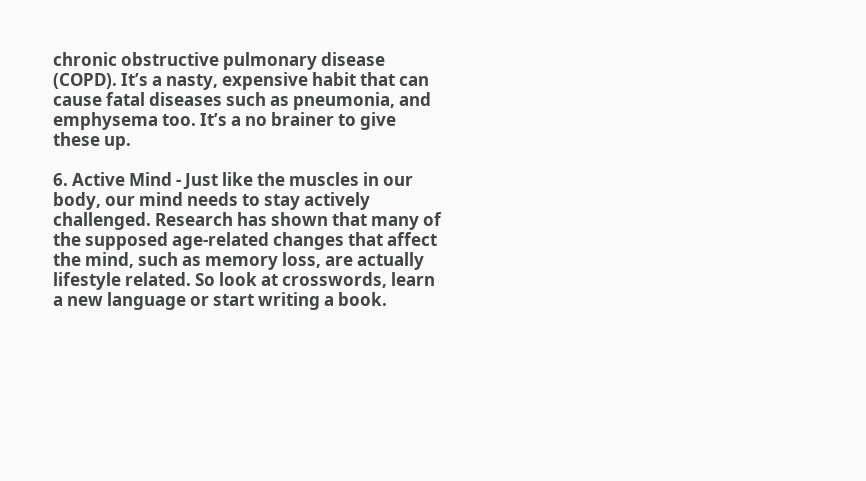chronic obstructive pulmonary disease (COPD). It’s a nasty, expensive habit that can cause fatal diseases such as pneumonia, and emphysema too. It’s a no brainer to give these up.

6. Active Mind - Just like the muscles in our body, our mind needs to stay actively challenged. Research has shown that many of the supposed age-related changes that affect the mind, such as memory loss, are actually lifestyle related. So look at crosswords, learn a new language or start writing a book.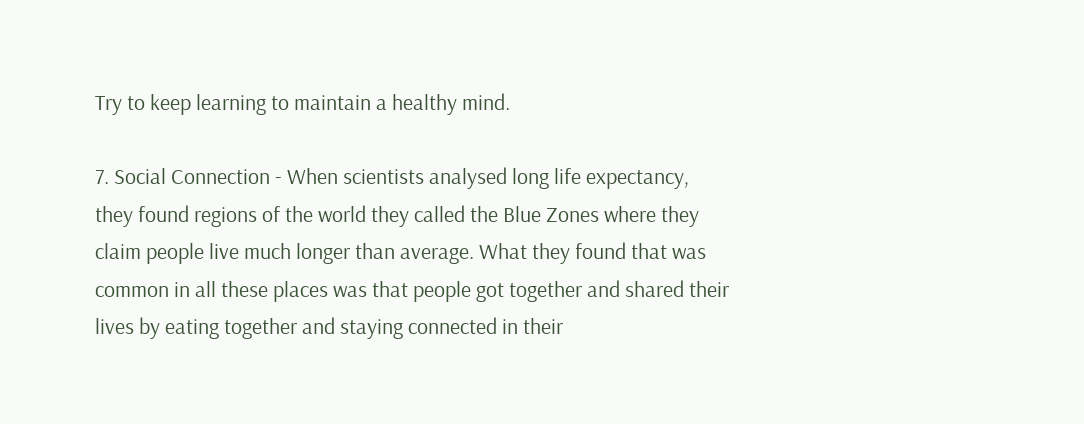Try to keep learning to maintain a healthy mind.

7. Social Connection - When scientists analysed long life expectancy, they found regions of the world they called the Blue Zones where they claim people live much longer than average. What they found that was common in all these places was that people got together and shared their lives by eating together and staying connected in their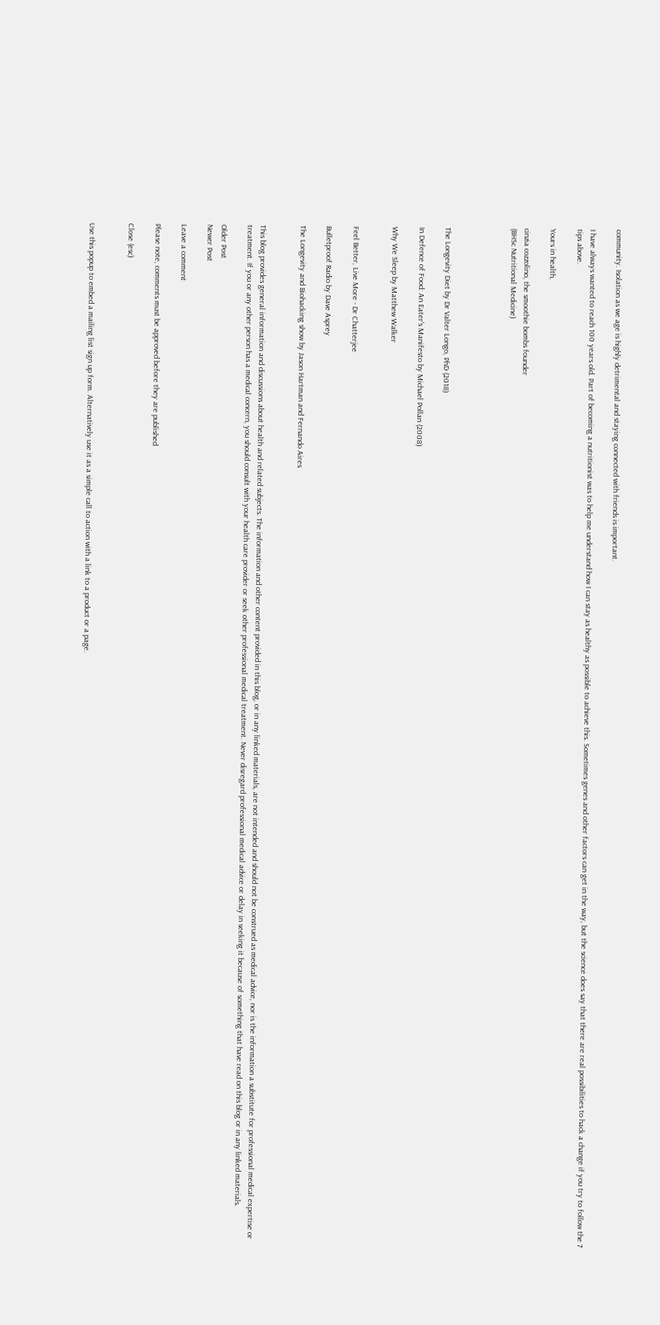community. Isolation as we age is highly detrimental and staying connected with friends is important.

I have always wanted to reach 100 years old. Part of becoming a nutritionist was to help me understand how I can stay as healthy as possible to achieve this. Sometimes genes and other factors can get in the way, but the science does say that there are real possibilities to hack a change if you try to follow the 7 tips above.

Yours in health,

cinzia cozzolino, the smoothie bombs founder
(BHSc Nutritional Medicine)




The Longevity Diet by Dr Valter Longo, PhD (2018)

In Defence of Food: An Eater's Manifesto by Michael Pollan (2008)

Why We Sleep by Matthew Walker


Feel Better, Live More - Dr Chatterjee

Bulletproof Radio by Dave Asprey

The Longevity and Biohacking show by Jason Hartman and Fernando Aires


This blog provides general information and discussions about health and related subjects. The information and other content provided in this blog, or in any linked materials, are not intended and should not be construed as medical advice, nor is the information a substitute for professional medical expertise or treatment. If you or any other person has a medical concern, you should consult with your health care provider or seek other professional medical treatment. Never disregard professional medical advice or delay in seeking it because of something that have read on this blog or in any linked materials.

Older Post
Newer Post

Leave a comment

Please note, comments must be approved before they are published

Close (esc)


Use this popup to embed a mailing list sign up form. Alternatively use it as a simple call to action with a link to a product or a page.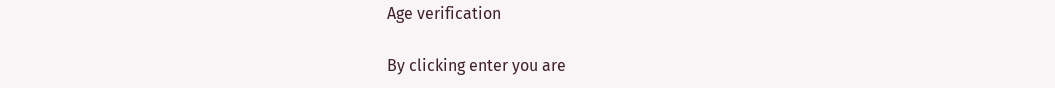Age verification

By clicking enter you are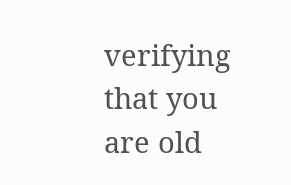verifying that you are old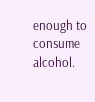enough to consume alcohol.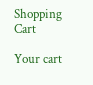Shopping Cart

Your cart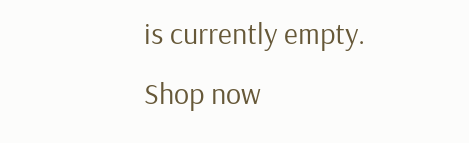is currently empty.
Shop now